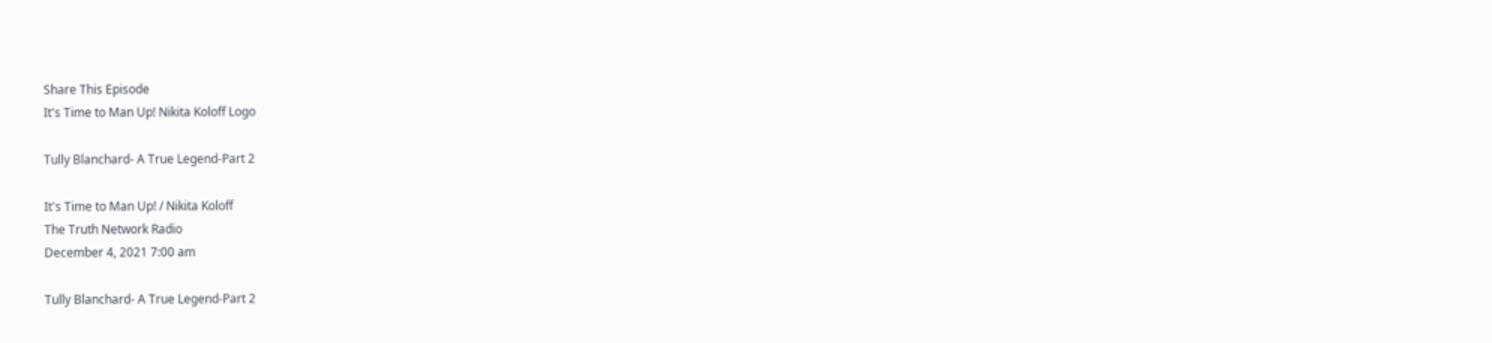Share This Episode
It's Time to Man Up! Nikita Koloff Logo

Tully Blanchard- A True Legend-Part 2

It's Time to Man Up! / Nikita Koloff
The Truth Network Radio
December 4, 2021 7:00 am

Tully Blanchard- A True Legend-Part 2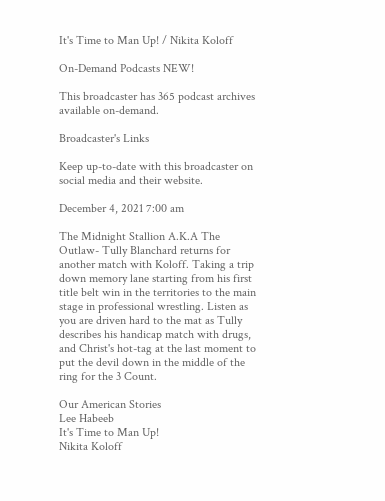It's Time to Man Up! / Nikita Koloff

On-Demand Podcasts NEW!

This broadcaster has 365 podcast archives available on-demand.

Broadcaster's Links

Keep up-to-date with this broadcaster on social media and their website.

December 4, 2021 7:00 am

The Midnight Stallion A.K.A The Outlaw- Tully Blanchard returns for another match with Koloff. Taking a trip down memory lane starting from his first title belt win in the territories to the main stage in professional wrestling. Listen as you are driven hard to the mat as Tully describes his handicap match with drugs, and Christ's hot-tag at the last moment to put the devil down in the middle of the ring for the 3 Count.

Our American Stories
Lee Habeeb
It's Time to Man Up!
Nikita Koloff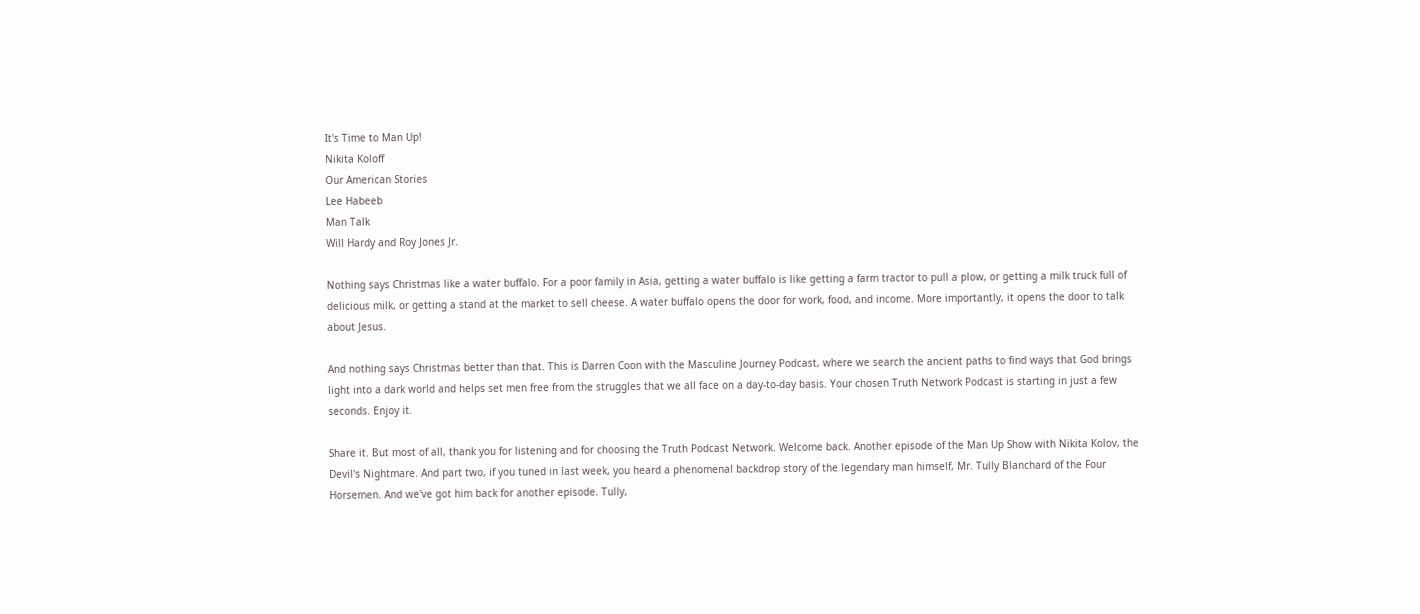It's Time to Man Up!
Nikita Koloff
Our American Stories
Lee Habeeb
Man Talk
Will Hardy and Roy Jones Jr.

Nothing says Christmas like a water buffalo. For a poor family in Asia, getting a water buffalo is like getting a farm tractor to pull a plow, or getting a milk truck full of delicious milk, or getting a stand at the market to sell cheese. A water buffalo opens the door for work, food, and income. More importantly, it opens the door to talk about Jesus.

And nothing says Christmas better than that. This is Darren Coon with the Masculine Journey Podcast, where we search the ancient paths to find ways that God brings light into a dark world and helps set men free from the struggles that we all face on a day-to-day basis. Your chosen Truth Network Podcast is starting in just a few seconds. Enjoy it.

Share it. But most of all, thank you for listening and for choosing the Truth Podcast Network. Welcome back. Another episode of the Man Up Show with Nikita Kolov, the Devil's Nightmare. And part two, if you tuned in last week, you heard a phenomenal backdrop story of the legendary man himself, Mr. Tully Blanchard of the Four Horsemen. And we've got him back for another episode. Tully,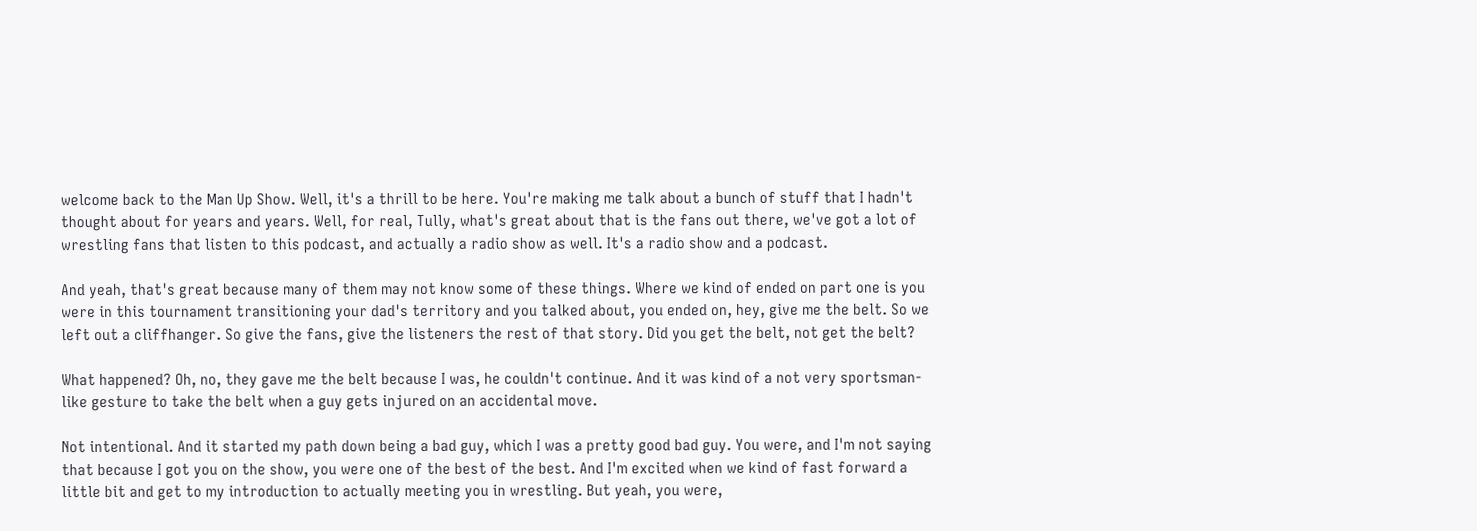welcome back to the Man Up Show. Well, it's a thrill to be here. You're making me talk about a bunch of stuff that I hadn't thought about for years and years. Well, for real, Tully, what's great about that is the fans out there, we've got a lot of wrestling fans that listen to this podcast, and actually a radio show as well. It's a radio show and a podcast.

And yeah, that's great because many of them may not know some of these things. Where we kind of ended on part one is you were in this tournament transitioning your dad's territory and you talked about, you ended on, hey, give me the belt. So we left out a cliffhanger. So give the fans, give the listeners the rest of that story. Did you get the belt, not get the belt?

What happened? Oh, no, they gave me the belt because I was, he couldn't continue. And it was kind of a not very sportsman-like gesture to take the belt when a guy gets injured on an accidental move.

Not intentional. And it started my path down being a bad guy, which I was a pretty good bad guy. You were, and I'm not saying that because I got you on the show, you were one of the best of the best. And I'm excited when we kind of fast forward a little bit and get to my introduction to actually meeting you in wrestling. But yeah, you were,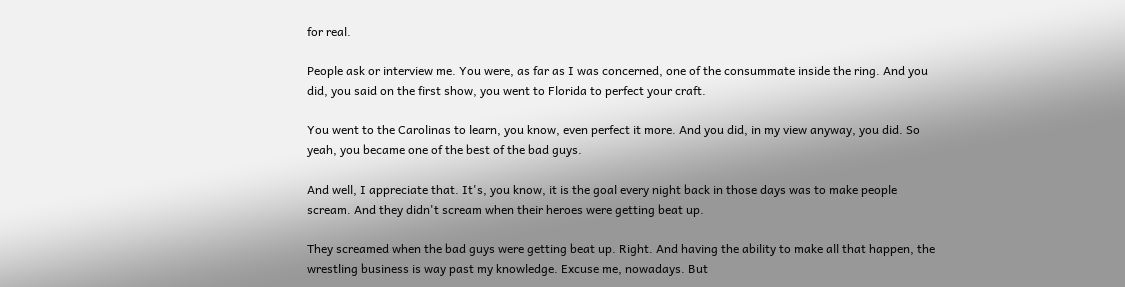for real.

People ask or interview me. You were, as far as I was concerned, one of the consummate inside the ring. And you did, you said on the first show, you went to Florida to perfect your craft.

You went to the Carolinas to learn, you know, even perfect it more. And you did, in my view anyway, you did. So yeah, you became one of the best of the bad guys.

And well, I appreciate that. It's, you know, it is the goal every night back in those days was to make people scream. And they didn't scream when their heroes were getting beat up.

They screamed when the bad guys were getting beat up. Right. And having the ability to make all that happen, the wrestling business is way past my knowledge. Excuse me, nowadays. But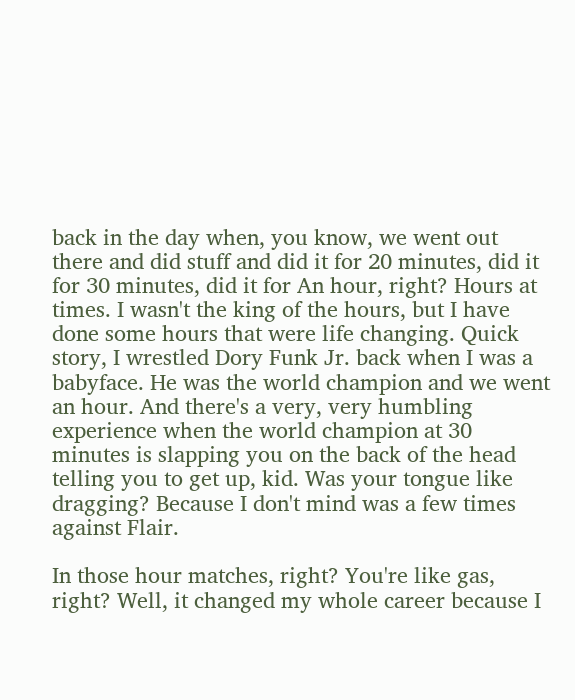back in the day when, you know, we went out there and did stuff and did it for 20 minutes, did it for 30 minutes, did it for An hour, right? Hours at times. I wasn't the king of the hours, but I have done some hours that were life changing. Quick story, I wrestled Dory Funk Jr. back when I was a babyface. He was the world champion and we went an hour. And there's a very, very humbling experience when the world champion at 30 minutes is slapping you on the back of the head telling you to get up, kid. Was your tongue like dragging? Because I don't mind was a few times against Flair.

In those hour matches, right? You're like gas, right? Well, it changed my whole career because I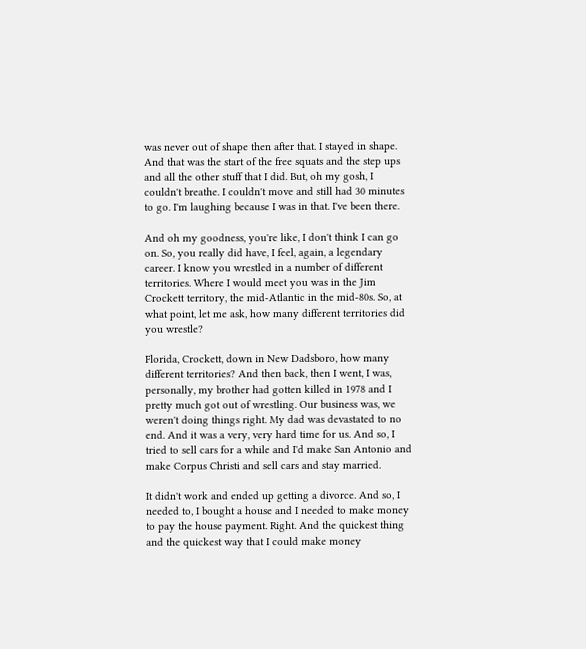was never out of shape then after that. I stayed in shape. And that was the start of the free squats and the step ups and all the other stuff that I did. But, oh my gosh, I couldn't breathe. I couldn't move and still had 30 minutes to go. I'm laughing because I was in that. I've been there.

And oh my goodness, you're like, I don't think I can go on. So, you really did have, I feel, again, a legendary career. I know you wrestled in a number of different territories. Where I would meet you was in the Jim Crockett territory, the mid-Atlantic in the mid-80s. So, at what point, let me ask, how many different territories did you wrestle?

Florida, Crockett, down in New Dadsboro, how many different territories? And then back, then I went, I was, personally, my brother had gotten killed in 1978 and I pretty much got out of wrestling. Our business was, we weren't doing things right. My dad was devastated to no end. And it was a very, very hard time for us. And so, I tried to sell cars for a while and I'd make San Antonio and make Corpus Christi and sell cars and stay married.

It didn't work and ended up getting a divorce. And so, I needed to, I bought a house and I needed to make money to pay the house payment. Right. And the quickest thing and the quickest way that I could make money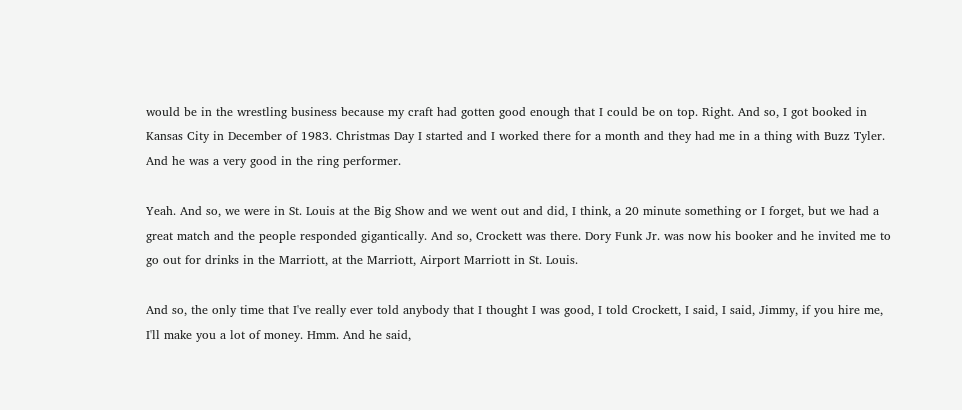would be in the wrestling business because my craft had gotten good enough that I could be on top. Right. And so, I got booked in Kansas City in December of 1983. Christmas Day I started and I worked there for a month and they had me in a thing with Buzz Tyler. And he was a very good in the ring performer.

Yeah. And so, we were in St. Louis at the Big Show and we went out and did, I think, a 20 minute something or I forget, but we had a great match and the people responded gigantically. And so, Crockett was there. Dory Funk Jr. was now his booker and he invited me to go out for drinks in the Marriott, at the Marriott, Airport Marriott in St. Louis.

And so, the only time that I've really ever told anybody that I thought I was good, I told Crockett, I said, I said, Jimmy, if you hire me, I'll make you a lot of money. Hmm. And he said,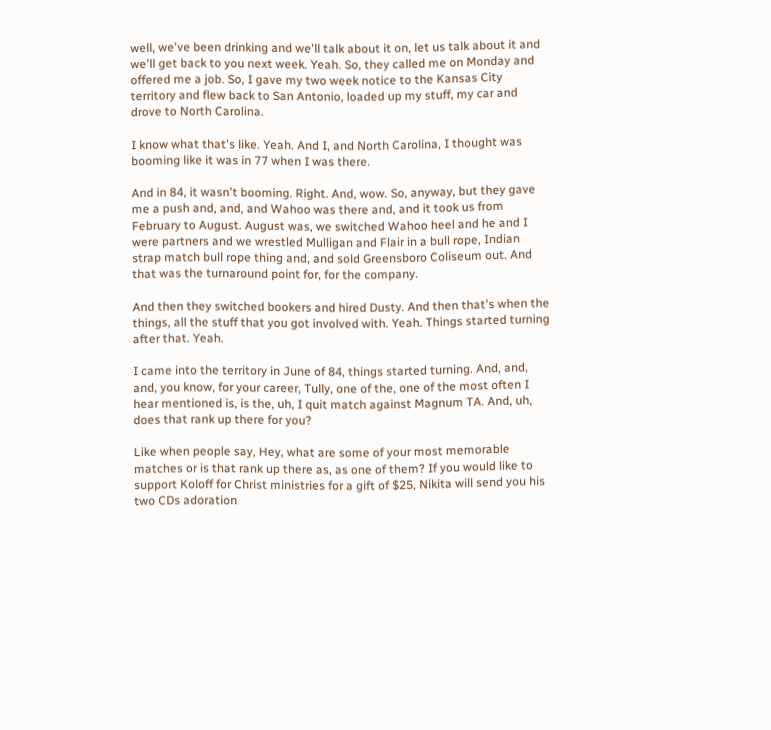well, we've been drinking and we'll talk about it on, let us talk about it and we'll get back to you next week. Yeah. So, they called me on Monday and offered me a job. So, I gave my two week notice to the Kansas City territory and flew back to San Antonio, loaded up my stuff, my car and drove to North Carolina.

I know what that's like. Yeah. And I, and North Carolina, I thought was booming like it was in 77 when I was there.

And in 84, it wasn't booming. Right. And, wow. So, anyway, but they gave me a push and, and, and Wahoo was there and, and it took us from February to August. August was, we switched Wahoo heel and he and I were partners and we wrestled Mulligan and Flair in a bull rope, Indian strap match bull rope thing and, and sold Greensboro Coliseum out. And that was the turnaround point for, for the company.

And then they switched bookers and hired Dusty. And then that's when the things, all the stuff that you got involved with. Yeah. Things started turning after that. Yeah.

I came into the territory in June of 84, things started turning. And, and, and, you know, for your career, Tully, one of the, one of the most often I hear mentioned is, is the, uh, I quit match against Magnum TA. And, uh, does that rank up there for you?

Like when people say, Hey, what are some of your most memorable matches or is that rank up there as, as one of them? If you would like to support Koloff for Christ ministries for a gift of $25, Nikita will send you his two CDs adoration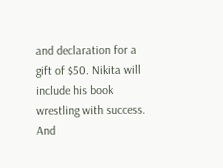and declaration for a gift of $50. Nikita will include his book wrestling with success. And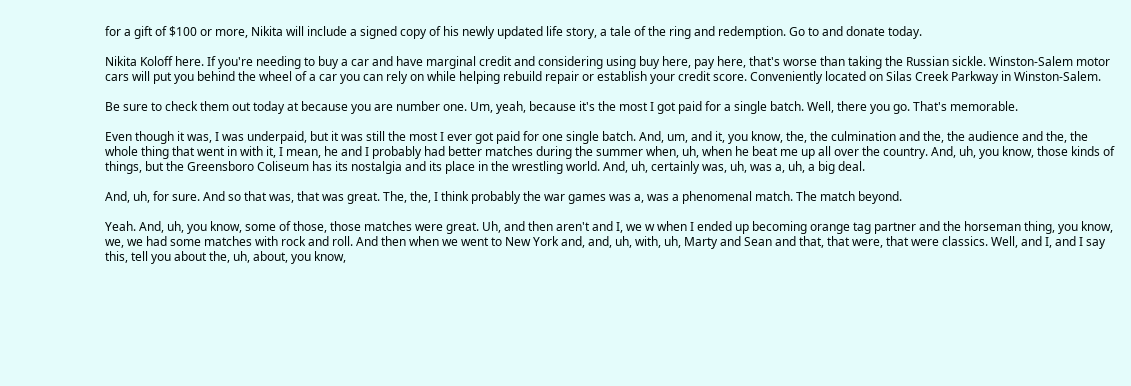for a gift of $100 or more, Nikita will include a signed copy of his newly updated life story, a tale of the ring and redemption. Go to and donate today.

Nikita Koloff here. If you're needing to buy a car and have marginal credit and considering using buy here, pay here, that's worse than taking the Russian sickle. Winston-Salem motor cars will put you behind the wheel of a car you can rely on while helping rebuild repair or establish your credit score. Conveniently located on Silas Creek Parkway in Winston-Salem.

Be sure to check them out today at because you are number one. Um, yeah, because it's the most I got paid for a single batch. Well, there you go. That's memorable.

Even though it was, I was underpaid, but it was still the most I ever got paid for one single batch. And, um, and it, you know, the, the culmination and the, the audience and the, the whole thing that went in with it, I mean, he and I probably had better matches during the summer when, uh, when he beat me up all over the country. And, uh, you know, those kinds of things, but the Greensboro Coliseum has its nostalgia and its place in the wrestling world. And, uh, certainly was, uh, was a, uh, a big deal.

And, uh, for sure. And so that was, that was great. The, the, I think probably the war games was a, was a phenomenal match. The match beyond.

Yeah. And, uh, you know, some of those, those matches were great. Uh, and then aren't and I, we w when I ended up becoming orange tag partner and the horseman thing, you know, we, we had some matches with rock and roll. And then when we went to New York and, and, uh, with, uh, Marty and Sean and that, that were, that were classics. Well, and I, and I say this, tell you about the, uh, about, you know,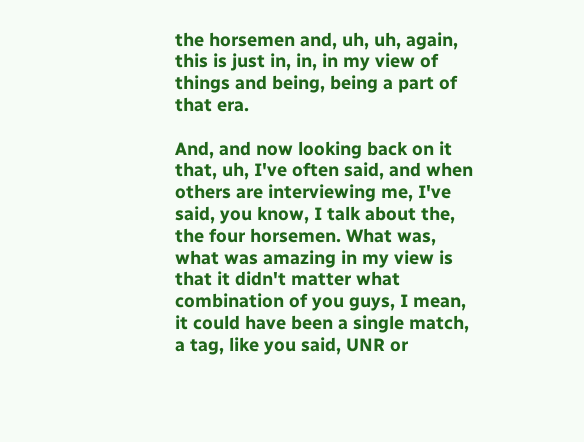the horsemen and, uh, uh, again, this is just in, in, in my view of things and being, being a part of that era.

And, and now looking back on it that, uh, I've often said, and when others are interviewing me, I've said, you know, I talk about the, the four horsemen. What was, what was amazing in my view is that it didn't matter what combination of you guys, I mean, it could have been a single match, a tag, like you said, UNR or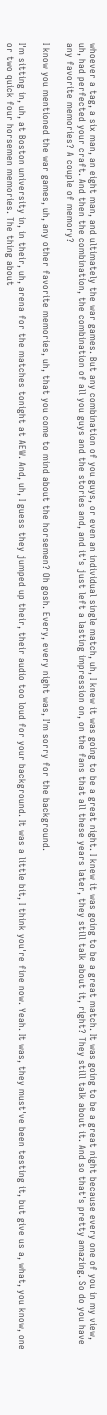whoever a tag, a six man, an eight man, and ultimately the war games. But any combination of you guys, or even an individual single match, uh, I knew it was going to be a great night. I knew it was going to be a great match. It was going to be a great night because every one of you in my view, uh, had perfected your craft. And then the combination, the combination of all you guys and the stories and, and it's just left a lasting impression on, on the fans that all these years later, they still talk about it, right? They still talk about it. And so that's pretty amazing. So do you have any favorite memories? A couple of memory?

I know you mentioned the war games, uh, any other favorite memories, uh, that you come to mind about the horsemen? Oh gosh. Every, every night was, I'm sorry for the background.

I'm sitting in, uh, at Boston university in, in their, uh, arena for the matches tonight at AEW. And, uh, I guess they jumped up their, their audio too loud for your background. It was a little bit, I think you're fine now. Yeah. It was, they must've been testing it, but give us a, what, you know, one or two quick four horsemen memories. The thing about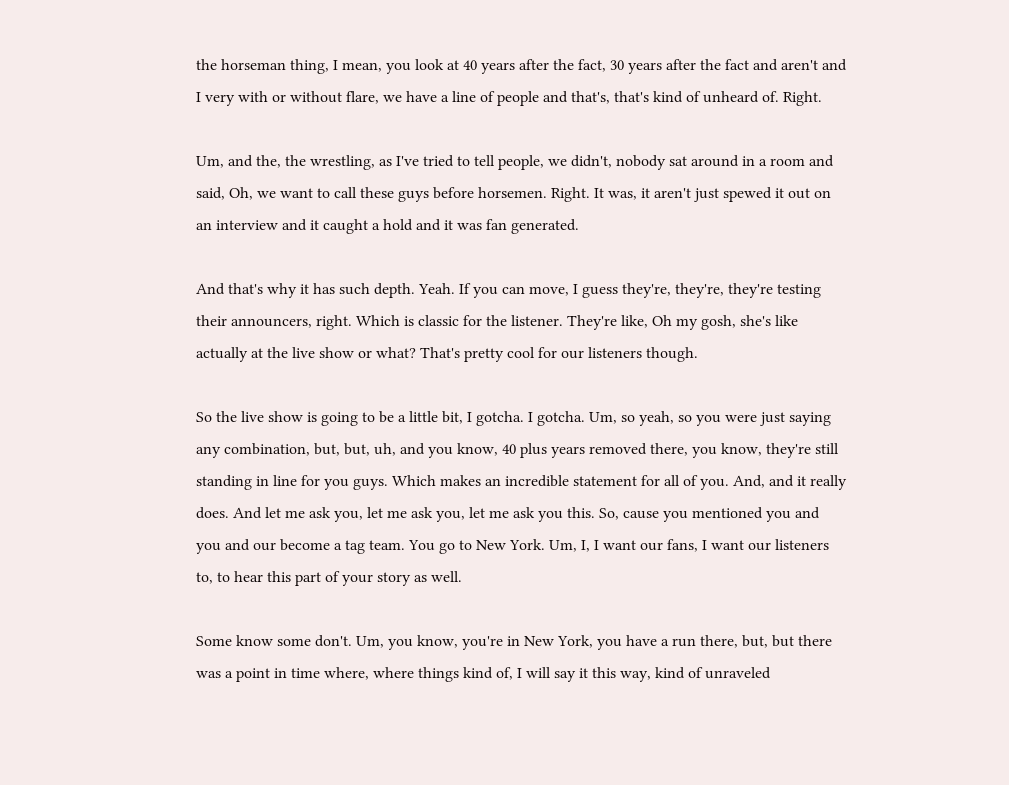the horseman thing, I mean, you look at 40 years after the fact, 30 years after the fact and aren't and I very with or without flare, we have a line of people and that's, that's kind of unheard of. Right.

Um, and the, the wrestling, as I've tried to tell people, we didn't, nobody sat around in a room and said, Oh, we want to call these guys before horsemen. Right. It was, it aren't just spewed it out on an interview and it caught a hold and it was fan generated.

And that's why it has such depth. Yeah. If you can move, I guess they're, they're, they're testing their announcers, right. Which is classic for the listener. They're like, Oh my gosh, she's like actually at the live show or what? That's pretty cool for our listeners though.

So the live show is going to be a little bit, I gotcha. I gotcha. Um, so yeah, so you were just saying any combination, but, but, uh, and you know, 40 plus years removed there, you know, they're still standing in line for you guys. Which makes an incredible statement for all of you. And, and it really does. And let me ask you, let me ask you, let me ask you this. So, cause you mentioned you and you and our become a tag team. You go to New York. Um, I, I want our fans, I want our listeners to, to hear this part of your story as well.

Some know some don't. Um, you know, you're in New York, you have a run there, but, but there was a point in time where, where things kind of, I will say it this way, kind of unraveled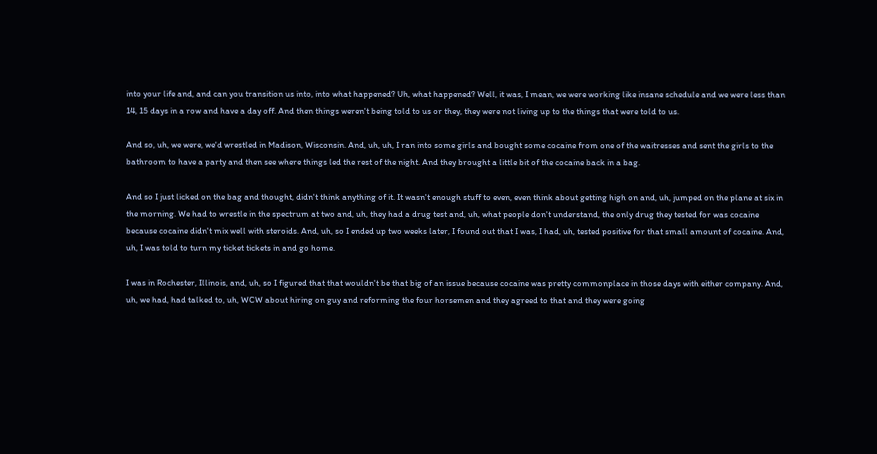into your life and, and can you transition us into, into what happened? Uh, what happened? Well, it was, I mean, we were working like insane schedule and we were less than 14, 15 days in a row and have a day off. And then things weren't being told to us or they, they were not living up to the things that were told to us.

And so, uh, we were, we'd wrestled in Madison, Wisconsin. And, uh, uh, I ran into some girls and bought some cocaine from one of the waitresses and sent the girls to the bathroom to have a party and then see where things led the rest of the night. And they brought a little bit of the cocaine back in a bag.

And so I just licked on the bag and thought, didn't think anything of it. It wasn't enough stuff to even, even think about getting high on and, uh, jumped on the plane at six in the morning. We had to wrestle in the spectrum at two and, uh, they had a drug test and, uh, what people don't understand, the only drug they tested for was cocaine because cocaine didn't mix well with steroids. And, uh, so I ended up two weeks later, I found out that I was, I had, uh, tested positive for that small amount of cocaine. And, uh, I was told to turn my ticket tickets in and go home.

I was in Rochester, Illinois, and, uh, so I figured that that wouldn't be that big of an issue because cocaine was pretty commonplace in those days with either company. And, uh, we had, had talked to, uh, WCW about hiring on guy and reforming the four horsemen and they agreed to that and they were going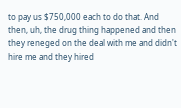to pay us $750,000 each to do that. And then, uh, the drug thing happened and then they reneged on the deal with me and didn't hire me and they hired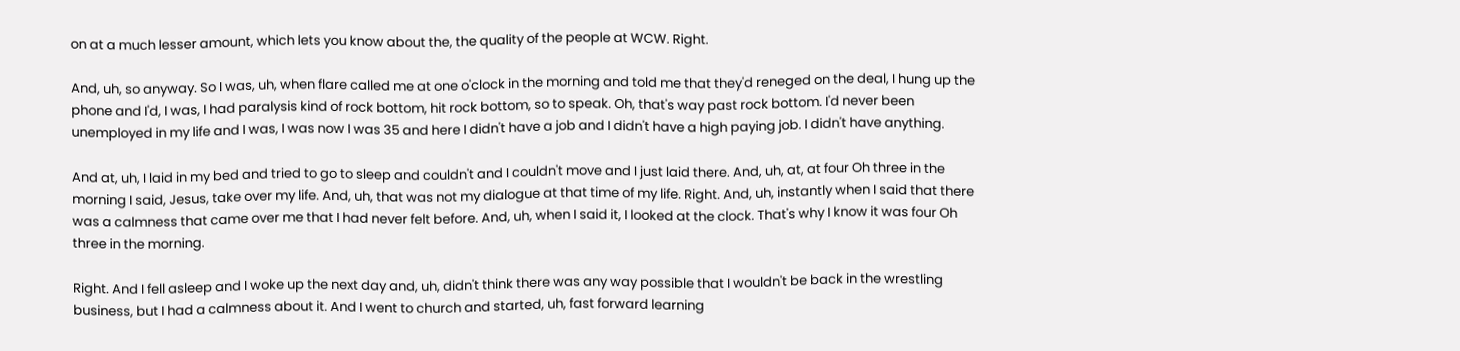on at a much lesser amount, which lets you know about the, the quality of the people at WCW. Right.

And, uh, so anyway. So I was, uh, when flare called me at one o'clock in the morning and told me that they'd reneged on the deal, I hung up the phone and I'd, I was, I had paralysis kind of rock bottom, hit rock bottom, so to speak. Oh, that's way past rock bottom. I'd never been unemployed in my life and I was, I was now I was 35 and here I didn't have a job and I didn't have a high paying job. I didn't have anything.

And at, uh, I laid in my bed and tried to go to sleep and couldn't and I couldn't move and I just laid there. And, uh, at, at four Oh three in the morning I said, Jesus, take over my life. And, uh, that was not my dialogue at that time of my life. Right. And, uh, instantly when I said that there was a calmness that came over me that I had never felt before. And, uh, when I said it, I looked at the clock. That's why I know it was four Oh three in the morning.

Right. And I fell asleep and I woke up the next day and, uh, didn't think there was any way possible that I wouldn't be back in the wrestling business, but I had a calmness about it. And I went to church and started, uh, fast forward learning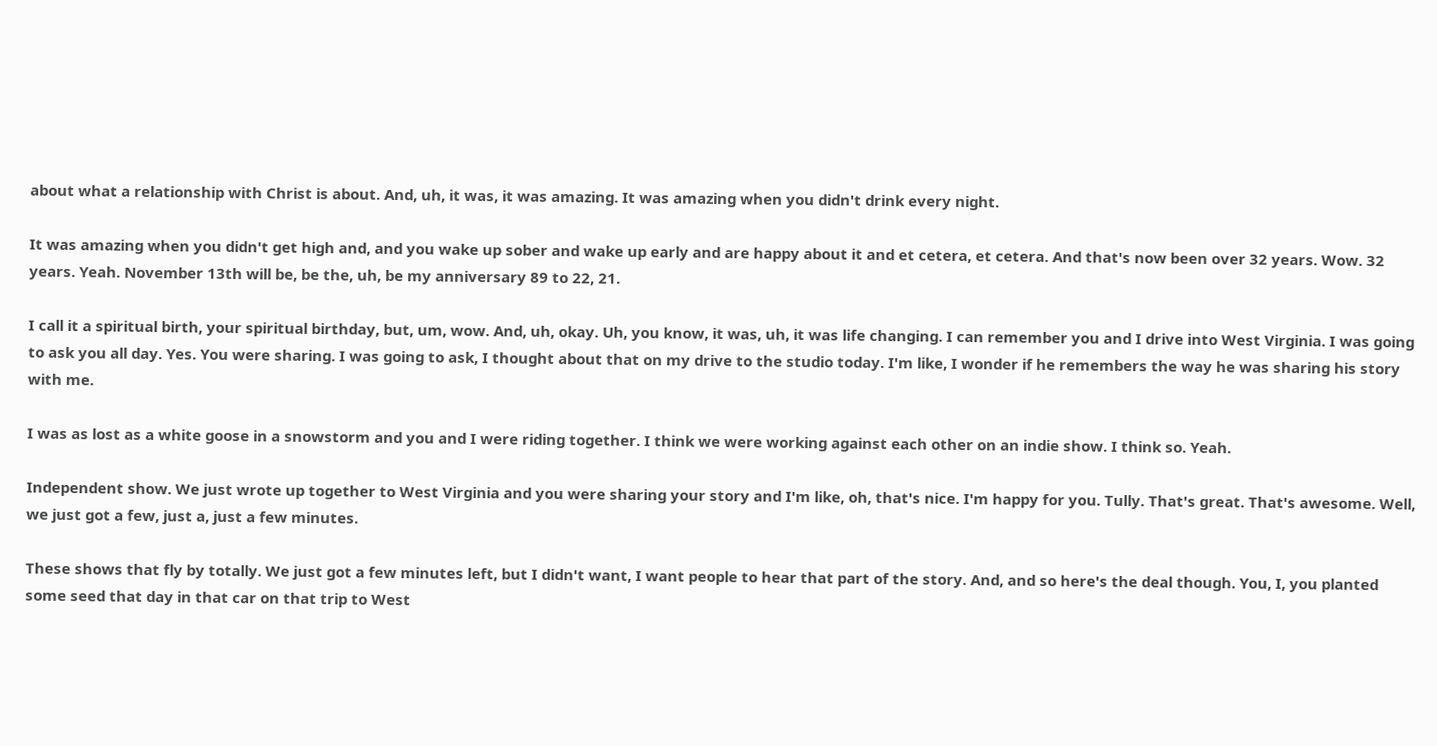about what a relationship with Christ is about. And, uh, it was, it was amazing. It was amazing when you didn't drink every night.

It was amazing when you didn't get high and, and you wake up sober and wake up early and are happy about it and et cetera, et cetera. And that's now been over 32 years. Wow. 32 years. Yeah. November 13th will be, be the, uh, be my anniversary 89 to 22, 21.

I call it a spiritual birth, your spiritual birthday, but, um, wow. And, uh, okay. Uh, you know, it was, uh, it was life changing. I can remember you and I drive into West Virginia. I was going to ask you all day. Yes. You were sharing. I was going to ask, I thought about that on my drive to the studio today. I'm like, I wonder if he remembers the way he was sharing his story with me.

I was as lost as a white goose in a snowstorm and you and I were riding together. I think we were working against each other on an indie show. I think so. Yeah.

Independent show. We just wrote up together to West Virginia and you were sharing your story and I'm like, oh, that's nice. I'm happy for you. Tully. That's great. That's awesome. Well, we just got a few, just a, just a few minutes.

These shows that fly by totally. We just got a few minutes left, but I didn't want, I want people to hear that part of the story. And, and so here's the deal though. You, I, you planted some seed that day in that car on that trip to West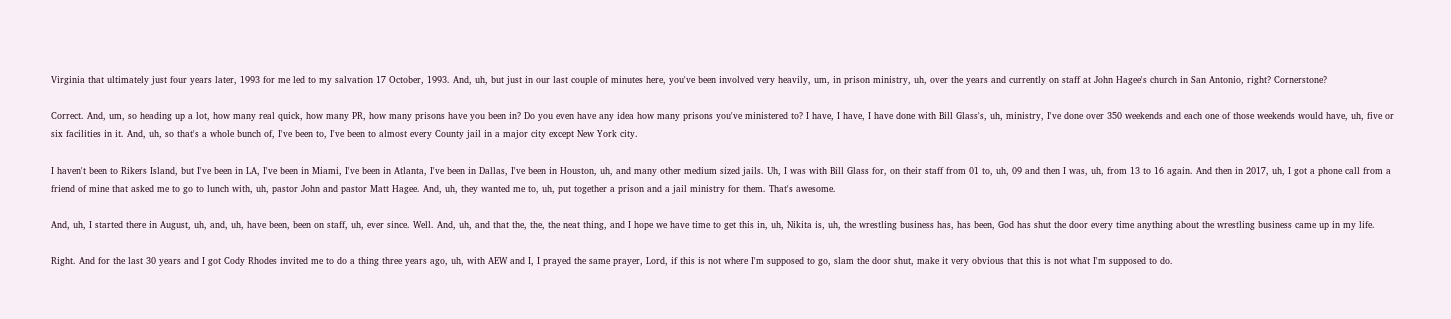Virginia that ultimately just four years later, 1993 for me led to my salvation 17 October, 1993. And, uh, but just in our last couple of minutes here, you've been involved very heavily, um, in prison ministry, uh, over the years and currently on staff at John Hagee's church in San Antonio, right? Cornerstone?

Correct. And, um, so heading up a lot, how many real quick, how many PR, how many prisons have you been in? Do you even have any idea how many prisons you've ministered to? I have, I have, I have done with Bill Glass's, uh, ministry, I've done over 350 weekends and each one of those weekends would have, uh, five or six facilities in it. And, uh, so that's a whole bunch of, I've been to, I've been to almost every County jail in a major city except New York city.

I haven't been to Rikers Island, but I've been in LA, I've been in Miami, I've been in Atlanta, I've been in Dallas, I've been in Houston, uh, and many other medium sized jails. Uh, I was with Bill Glass for, on their staff from 01 to, uh, 09 and then I was, uh, from 13 to 16 again. And then in 2017, uh, I got a phone call from a friend of mine that asked me to go to lunch with, uh, pastor John and pastor Matt Hagee. And, uh, they wanted me to, uh, put together a prison and a jail ministry for them. That's awesome.

And, uh, I started there in August, uh, and, uh, have been, been on staff, uh, ever since. Well. And, uh, and that the, the, the neat thing, and I hope we have time to get this in, uh, Nikita is, uh, the wrestling business has, has been, God has shut the door every time anything about the wrestling business came up in my life.

Right. And for the last 30 years and I got Cody Rhodes invited me to do a thing three years ago, uh, with AEW and I, I prayed the same prayer, Lord, if this is not where I'm supposed to go, slam the door shut, make it very obvious that this is not what I'm supposed to do.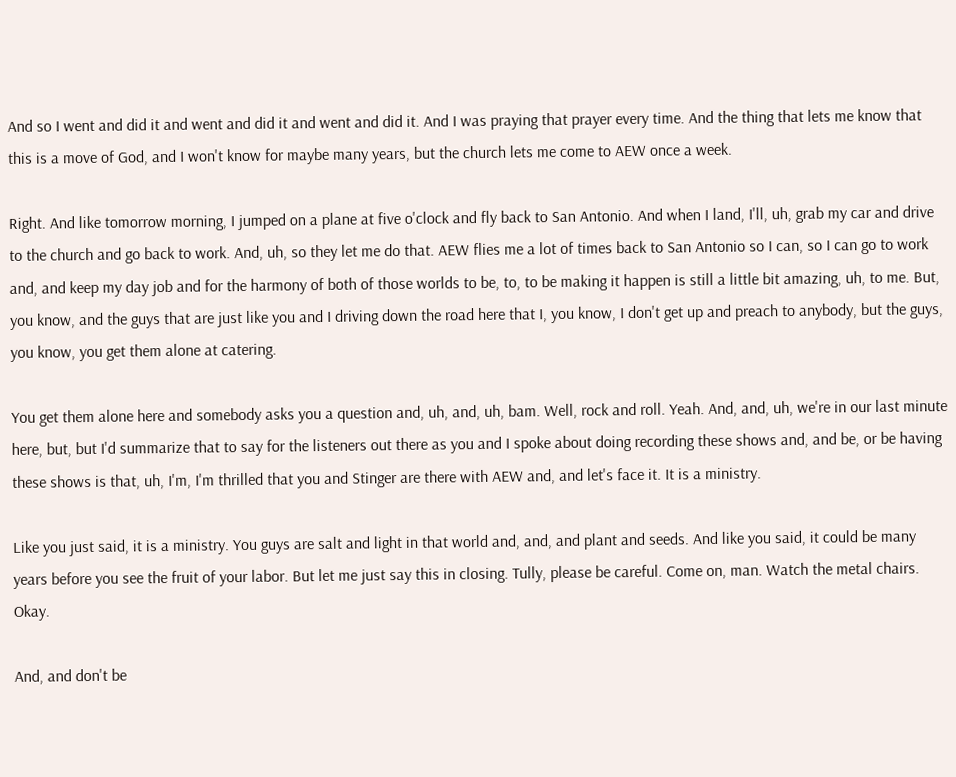And so I went and did it and went and did it and went and did it. And I was praying that prayer every time. And the thing that lets me know that this is a move of God, and I won't know for maybe many years, but the church lets me come to AEW once a week.

Right. And like tomorrow morning, I jumped on a plane at five o'clock and fly back to San Antonio. And when I land, I'll, uh, grab my car and drive to the church and go back to work. And, uh, so they let me do that. AEW flies me a lot of times back to San Antonio so I can, so I can go to work and, and keep my day job and for the harmony of both of those worlds to be, to, to be making it happen is still a little bit amazing, uh, to me. But, you know, and the guys that are just like you and I driving down the road here that I, you know, I don't get up and preach to anybody, but the guys, you know, you get them alone at catering.

You get them alone here and somebody asks you a question and, uh, and, uh, bam. Well, rock and roll. Yeah. And, and, uh, we're in our last minute here, but, but I'd summarize that to say for the listeners out there as you and I spoke about doing recording these shows and, and be, or be having these shows is that, uh, I'm, I'm thrilled that you and Stinger are there with AEW and, and let's face it. It is a ministry.

Like you just said, it is a ministry. You guys are salt and light in that world and, and, and plant and seeds. And like you said, it could be many years before you see the fruit of your labor. But let me just say this in closing. Tully, please be careful. Come on, man. Watch the metal chairs. Okay.

And, and don't be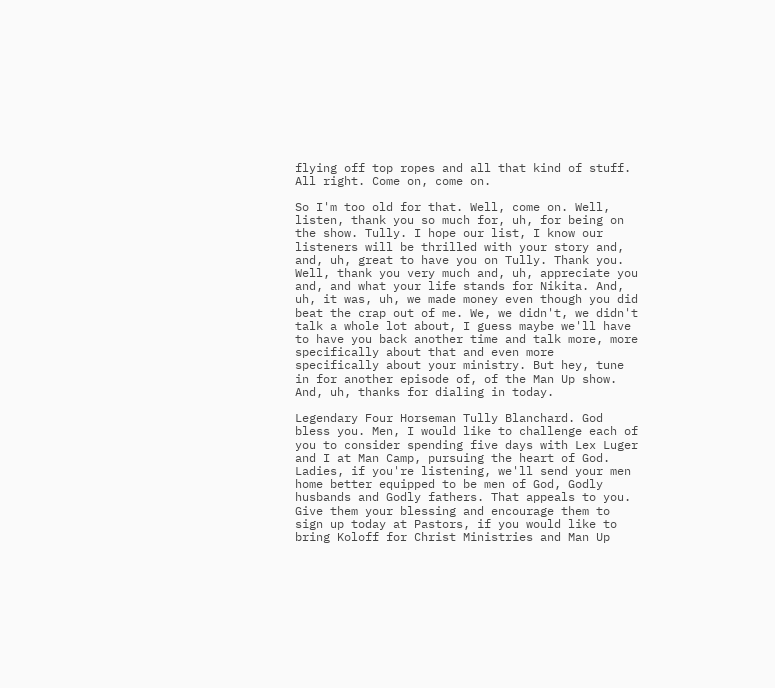flying off top ropes and all that kind of stuff. All right. Come on, come on.

So I'm too old for that. Well, come on. Well, listen, thank you so much for, uh, for being on the show. Tully. I hope our list, I know our listeners will be thrilled with your story and, and, uh, great to have you on Tully. Thank you. Well, thank you very much and, uh, appreciate you and, and what your life stands for Nikita. And, uh, it was, uh, we made money even though you did beat the crap out of me. We, we didn't, we didn't talk a whole lot about, I guess maybe we'll have to have you back another time and talk more, more specifically about that and even more specifically about your ministry. But hey, tune in for another episode of, of the Man Up show. And, uh, thanks for dialing in today.

Legendary Four Horseman Tully Blanchard. God bless you. Men, I would like to challenge each of you to consider spending five days with Lex Luger and I at Man Camp, pursuing the heart of God. Ladies, if you're listening, we'll send your men home better equipped to be men of God, Godly husbands and Godly fathers. That appeals to you. Give them your blessing and encourage them to sign up today at Pastors, if you would like to bring Koloff for Christ Ministries and Man Up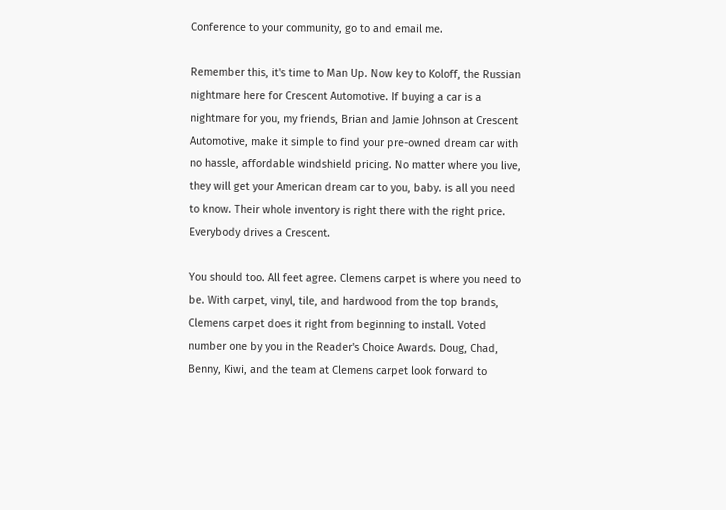Conference to your community, go to and email me.

Remember this, it's time to Man Up. Now key to Koloff, the Russian nightmare here for Crescent Automotive. If buying a car is a nightmare for you, my friends, Brian and Jamie Johnson at Crescent Automotive, make it simple to find your pre-owned dream car with no hassle, affordable windshield pricing. No matter where you live, they will get your American dream car to you, baby. is all you need to know. Their whole inventory is right there with the right price. Everybody drives a Crescent.

You should too. All feet agree. Clemens carpet is where you need to be. With carpet, vinyl, tile, and hardwood from the top brands, Clemens carpet does it right from beginning to install. Voted number one by you in the Reader's Choice Awards. Doug, Chad, Benny, Kiwi, and the team at Clemens carpet look forward to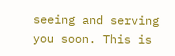seeing and serving you soon. This is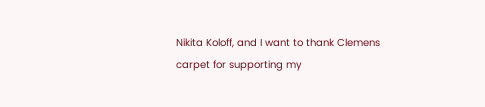Nikita Koloff, and I want to thank Clemens carpet for supporting my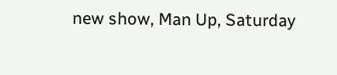new show, Man Up, Saturday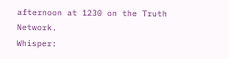afternoon at 1230 on the Truth Network.
Whisper: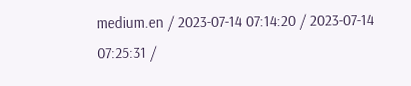medium.en / 2023-07-14 07:14:20 / 2023-07-14 07:25:31 /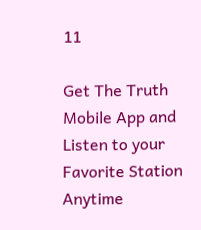11

Get The Truth Mobile App and Listen to your Favorite Station Anytime